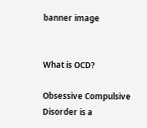banner image


What is OCD?

Obsessive Compulsive Disorder is a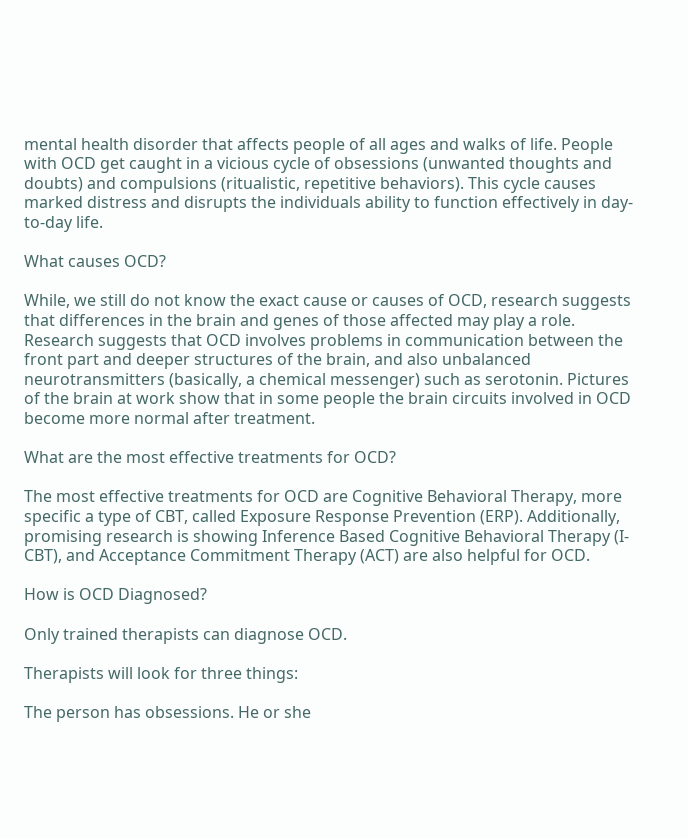mental health disorder that affects people of all ages and walks of life. People with OCD get caught in a vicious cycle of obsessions (unwanted thoughts and doubts) and compulsions (ritualistic, repetitive behaviors). This cycle causes marked distress and disrupts the individuals ability to function effectively in day-to-day life.

What causes OCD?

While, we still do not know the exact cause or causes of OCD, research suggests that differences in the brain and genes of those affected may play a role. Research suggests that OCD involves problems in communication between the front part and deeper structures of the brain, and also unbalanced neurotransmitters (basically, a chemical messenger) such as serotonin. Pictures of the brain at work show that in some people the brain circuits involved in OCD become more normal after treatment.

What are the most effective treatments for OCD?

The most effective treatments for OCD are Cognitive Behavioral Therapy, more specific a type of CBT, called Exposure Response Prevention (ERP). Additionally, promising research is showing Inference Based Cognitive Behavioral Therapy (I-CBT), and Acceptance Commitment Therapy (ACT) are also helpful for OCD.

How is OCD Diagnosed?

Only trained therapists can diagnose OCD.

Therapists will look for three things:

The person has obsessions. He or she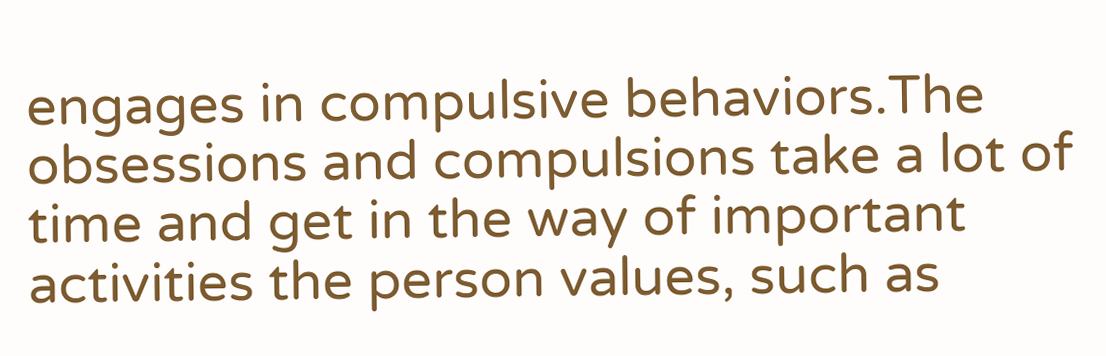engages in compulsive behaviors.The obsessions and compulsions take a lot of time and get in the way of important activities the person values, such as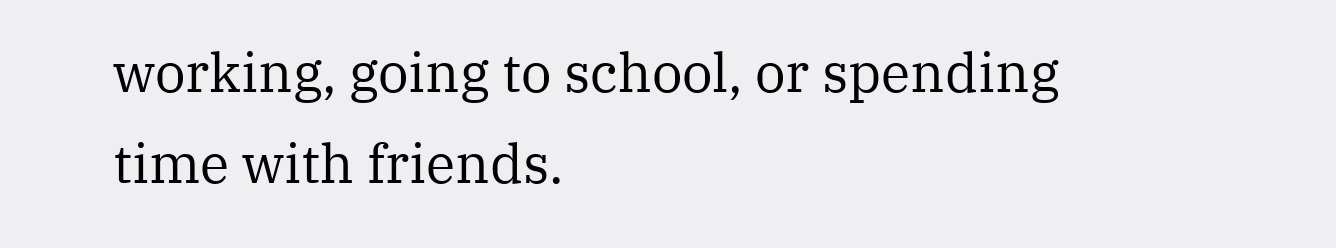working, going to school, or spending time with friends.